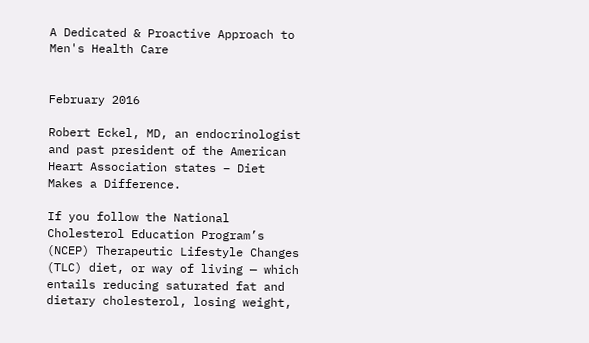A Dedicated & Proactive Approach to Men's Health Care


February 2016

Robert Eckel, MD, an endocrinologist and past president of the American Heart Association states – Diet Makes a Difference.

If you follow the National Cholesterol Education Program’s (NCEP) Therapeutic Lifestyle Changes (TLC) diet, or way of living — which entails reducing saturated fat and dietary cholesterol, losing weight,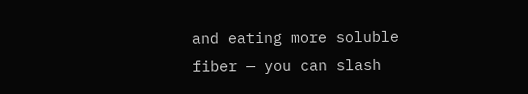and eating more soluble fiber — you can slash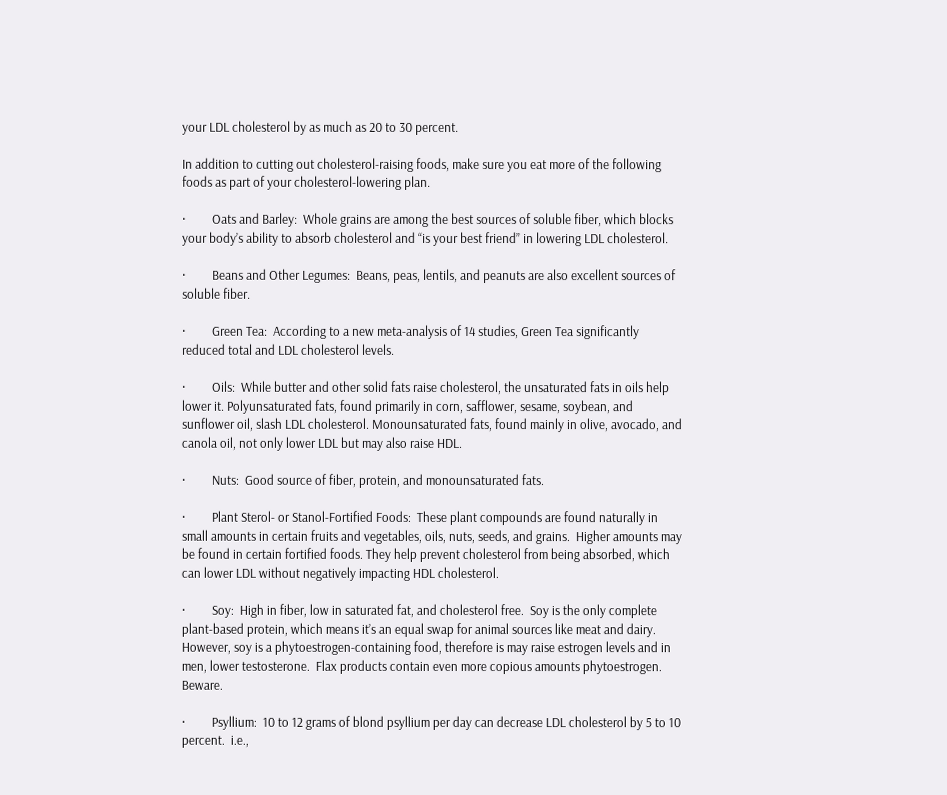your LDL cholesterol by as much as 20 to 30 percent.

In addition to cutting out cholesterol-raising foods, make sure you eat more of the following foods as part of your cholesterol-lowering plan.

·         Oats and Barley:  Whole grains are among the best sources of soluble fiber, which blocks your body’s ability to absorb cholesterol and “is your best friend” in lowering LDL cholesterol.

·         Beans and Other Legumes:  Beans, peas, lentils, and peanuts are also excellent sources of soluble fiber.

·         Green Tea:  According to a new meta-analysis of 14 studies, Green Tea significantly reduced total and LDL cholesterol levels.

·         Oils:  While butter and other solid fats raise cholesterol, the unsaturated fats in oils help lower it. Polyunsaturated fats, found primarily in corn, safflower, sesame, soybean, and sunflower oil, slash LDL cholesterol. Monounsaturated fats, found mainly in olive, avocado, and canola oil, not only lower LDL but may also raise HDL.

·         Nuts:  Good source of fiber, protein, and monounsaturated fats.

·         Plant Sterol- or Stanol-Fortified Foods:  These plant compounds are found naturally in small amounts in certain fruits and vegetables, oils, nuts, seeds, and grains.  Higher amounts may be found in certain fortified foods. They help prevent cholesterol from being absorbed, which can lower LDL without negatively impacting HDL cholesterol.

·         Soy:  High in fiber, low in saturated fat, and cholesterol free.  Soy is the only complete plant-based protein, which means it’s an equal swap for animal sources like meat and dairy.  However, soy is a phytoestrogen-containing food, therefore is may raise estrogen levels and in men, lower testosterone.  Flax products contain even more copious amounts phytoestrogen.  Beware.

·         Psyllium:  10 to 12 grams of blond psyllium per day can decrease LDL cholesterol by 5 to 10 percent.  i.e.,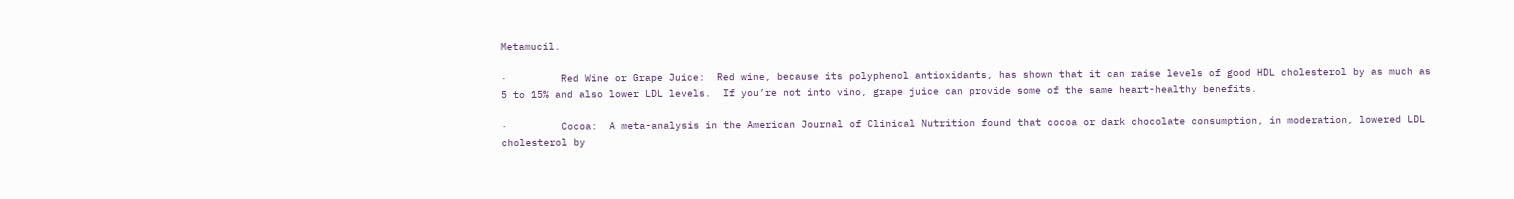Metamucil.

·         Red Wine or Grape Juice:  Red wine, because its polyphenol antioxidants, has shown that it can raise levels of good HDL cholesterol by as much as 5 to 15% and also lower LDL levels.  If you’re not into vino, grape juice can provide some of the same heart-healthy benefits.

·         Cocoa:  A meta-analysis in the American Journal of Clinical Nutrition found that cocoa or dark chocolate consumption, in moderation, lowered LDL cholesterol by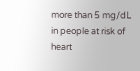more than 5 mg/dL in people at risk of heart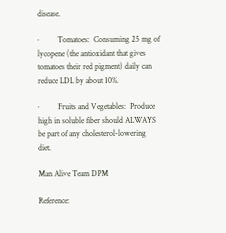disease.

·         Tomatoes:  Consuming 25 mg of lycopene (the antioxidant that gives tomatoes their red pigment) daily can reduce LDL by about 10%.

·         Fruits and Vegetables:  Produce high in soluble fiber should ALWAYS be part of any cholesterol-lowering diet.

Man Alive Team DPM

Reference: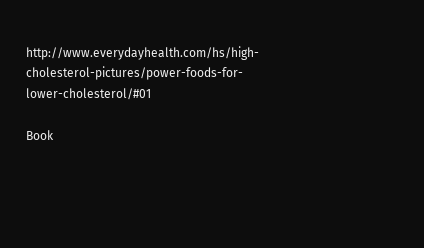http://www.everydayhealth.com/hs/high-cholesterol-pictures/power-foods-for-lower-cholesterol/#01

Book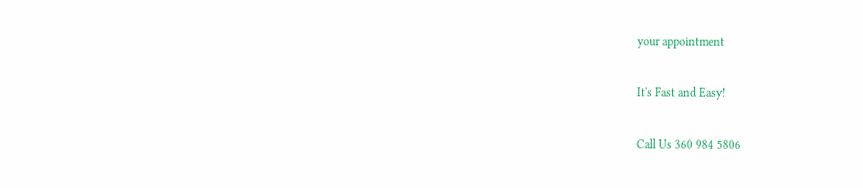your appointment

It's Fast and Easy!

Call Us 360 984 5806